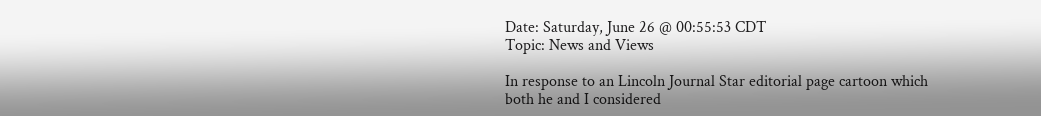Date: Saturday, June 26 @ 00:55:53 CDT
Topic: News and Views

In response to an Lincoln Journal Star editorial page cartoon which both he and I considered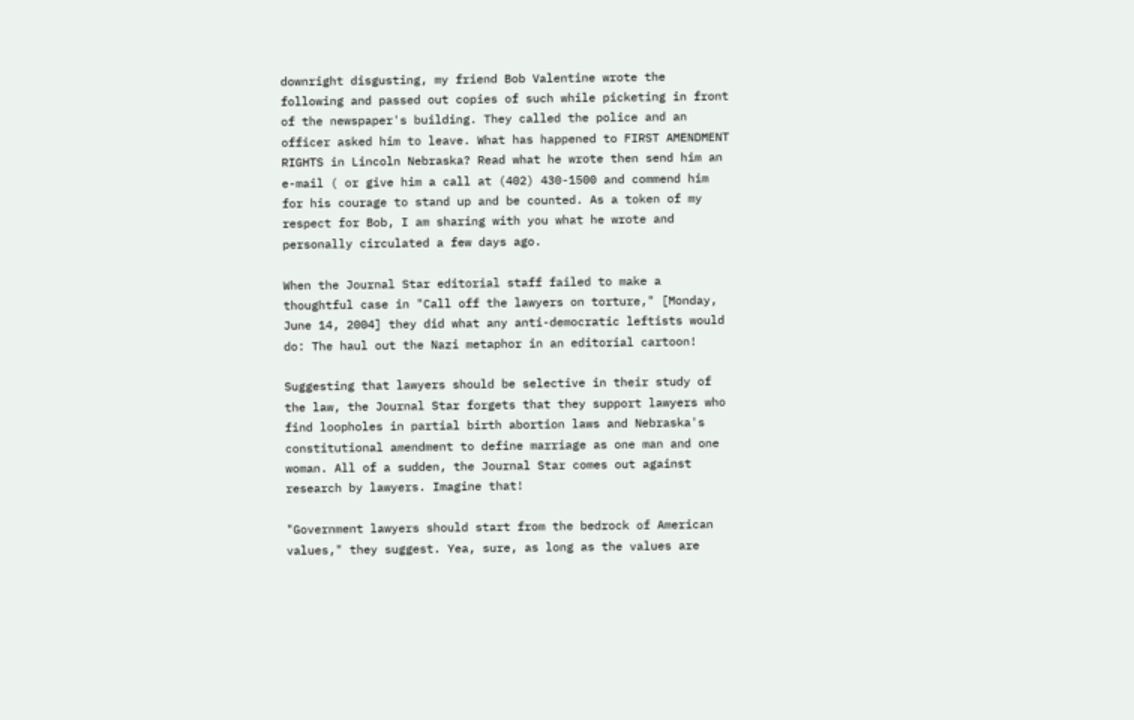downright disgusting, my friend Bob Valentine wrote the following and passed out copies of such while picketing in front of the newspaper's building. They called the police and an officer asked him to leave. What has happened to FIRST AMENDMENT RIGHTS in Lincoln Nebraska? Read what he wrote then send him an e-mail ( or give him a call at (402) 430-1500 and commend him for his courage to stand up and be counted. As a token of my respect for Bob, I am sharing with you what he wrote and personally circulated a few days ago.

When the Journal Star editorial staff failed to make a thoughtful case in "Call off the lawyers on torture," [Monday, June 14, 2004] they did what any anti-democratic leftists would do: The haul out the Nazi metaphor in an editorial cartoon!

Suggesting that lawyers should be selective in their study of the law, the Journal Star forgets that they support lawyers who find loopholes in partial birth abortion laws and Nebraska's constitutional amendment to define marriage as one man and one woman. All of a sudden, the Journal Star comes out against research by lawyers. Imagine that!

"Government lawyers should start from the bedrock of American values," they suggest. Yea, sure, as long as the values are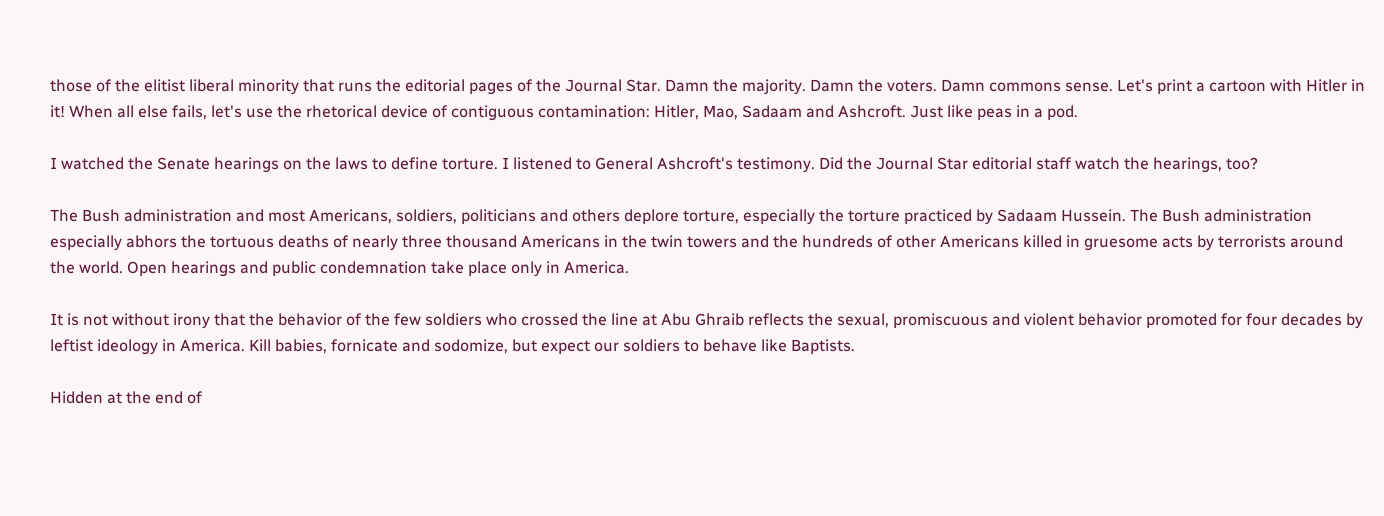those of the elitist liberal minority that runs the editorial pages of the Journal Star. Damn the majority. Damn the voters. Damn commons sense. Let's print a cartoon with Hitler in it! When all else fails, let's use the rhetorical device of contiguous contamination: Hitler, Mao, Sadaam and Ashcroft. Just like peas in a pod.

I watched the Senate hearings on the laws to define torture. I listened to General Ashcroft's testimony. Did the Journal Star editorial staff watch the hearings, too?

The Bush administration and most Americans, soldiers, politicians and others deplore torture, especially the torture practiced by Sadaam Hussein. The Bush administration especially abhors the tortuous deaths of nearly three thousand Americans in the twin towers and the hundreds of other Americans killed in gruesome acts by terrorists around the world. Open hearings and public condemnation take place only in America.

It is not without irony that the behavior of the few soldiers who crossed the line at Abu Ghraib reflects the sexual, promiscuous and violent behavior promoted for four decades by leftist ideology in America. Kill babies, fornicate and sodomize, but expect our soldiers to behave like Baptists.

Hidden at the end of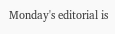Monday's editorial is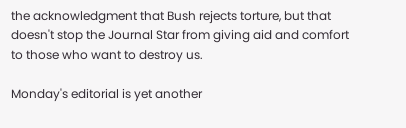the acknowledgment that Bush rejects torture, but that doesn't stop the Journal Star from giving aid and comfort to those who want to destroy us.

Monday's editorial is yet another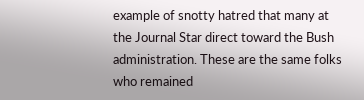example of snotty hatred that many at the Journal Star direct toward the Bush administration. These are the same folks who remained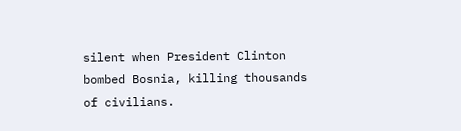silent when President Clinton bombed Bosnia, killing thousands of civilians.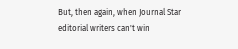But, then again, when Journal Star editorial writers can't win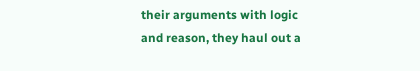their arguments with logic and reason, they haul out a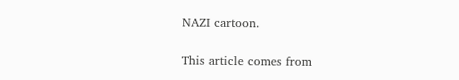NAZI cartoon.

This article comes from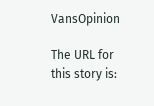VansOpinion

The URL for this story is: